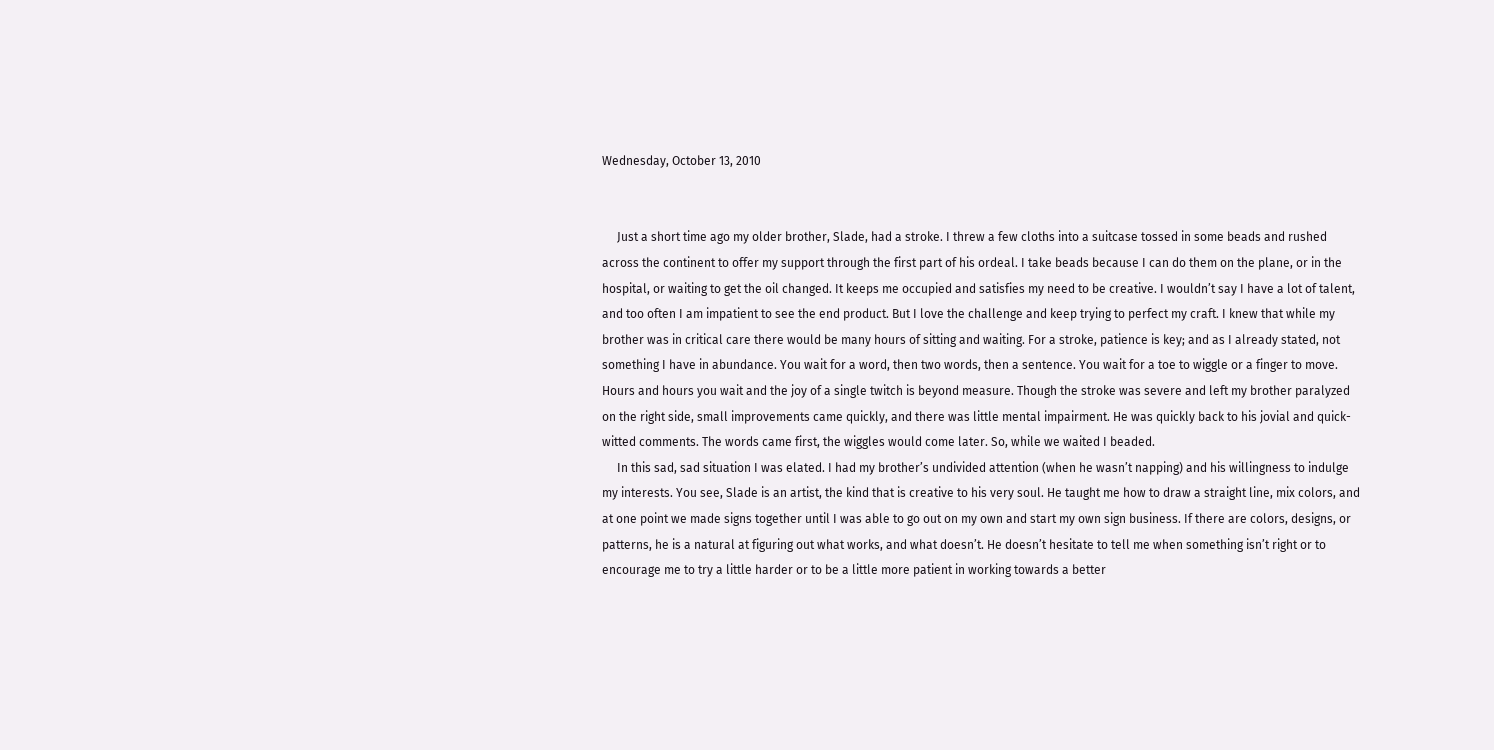Wednesday, October 13, 2010


     Just a short time ago my older brother, Slade, had a stroke. I threw a few cloths into a suitcase tossed in some beads and rushed across the continent to offer my support through the first part of his ordeal. I take beads because I can do them on the plane, or in the hospital, or waiting to get the oil changed. It keeps me occupied and satisfies my need to be creative. I wouldn’t say I have a lot of talent, and too often I am impatient to see the end product. But I love the challenge and keep trying to perfect my craft. I knew that while my brother was in critical care there would be many hours of sitting and waiting. For a stroke, patience is key; and as I already stated, not something I have in abundance. You wait for a word, then two words, then a sentence. You wait for a toe to wiggle or a finger to move. Hours and hours you wait and the joy of a single twitch is beyond measure. Though the stroke was severe and left my brother paralyzed on the right side, small improvements came quickly, and there was little mental impairment. He was quickly back to his jovial and quick-witted comments. The words came first, the wiggles would come later. So, while we waited I beaded.
     In this sad, sad situation I was elated. I had my brother’s undivided attention (when he wasn’t napping) and his willingness to indulge my interests. You see, Slade is an artist, the kind that is creative to his very soul. He taught me how to draw a straight line, mix colors, and at one point we made signs together until I was able to go out on my own and start my own sign business. If there are colors, designs, or patterns, he is a natural at figuring out what works, and what doesn’t. He doesn’t hesitate to tell me when something isn’t right or to encourage me to try a little harder or to be a little more patient in working towards a better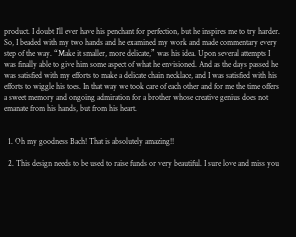product. I doubt I’ll ever have his penchant for perfection, but he inspires me to try harder. So, I beaded with my two hands and he examined my work and made commentary every step of the way. “Make it smaller, more delicate,” was his idea. Upon several attempts I was finally able to give him some aspect of what he envisioned. And as the days passed he was satisfied with my efforts to make a delicate chain necklace, and I was satisfied with his efforts to wiggle his toes. In that way we took care of each other and for me the time offers a sweet memory and ongoing admiration for a brother whose creative genius does not emanate from his hands, but from his heart.


  1. Oh my goodness Bach! That is absolutely amazing!!

  2. This design needs to be used to raise funds or very beautiful. I sure love and miss you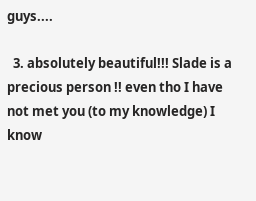guys....

  3. absolutely beautiful!!! Slade is a precious person !! even tho I have not met you (to my knowledge) I know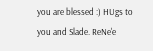you are blessed :) HUgs to you and Slade. ReNe'e